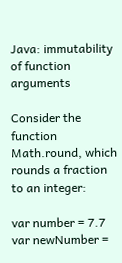Java: immutability of function arguments

Consider the function Math.round, which rounds a fraction to an integer:

var number = 7.7
var newNumber =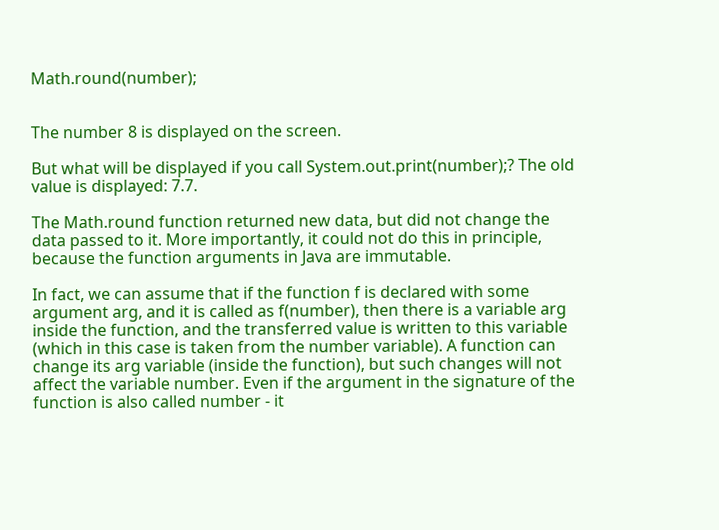Math.round(number);


The number 8 is displayed on the screen.

But what will be displayed if you call System.out.print(number);? The old value is displayed: 7.7.

The Math.round function returned new data, but did not change the data passed to it. More importantly, it could not do this in principle, because the function arguments in Java are immutable.

In fact, we can assume that if the function f is declared with some argument arg, and it is called as f(number), then there is a variable arg inside the function, and the transferred value is written to this variable (which in this case is taken from the number variable). A function can change its arg variable (inside the function), but such changes will not affect the variable number. Even if the argument in the signature of the function is also called number - it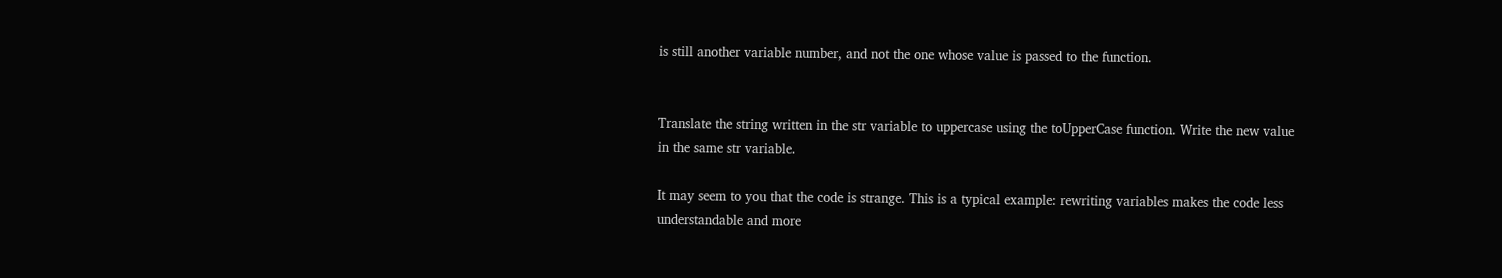is still another variable number, and not the one whose value is passed to the function.


Translate the string written in the str variable to uppercase using the toUpperCase function. Write the new value in the same str variable.

It may seem to you that the code is strange. This is a typical example: rewriting variables makes the code less understandable and more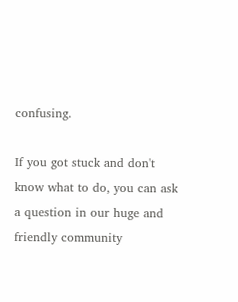confusing.

If you got stuck and don't know what to do, you can ask a question in our huge and friendly community